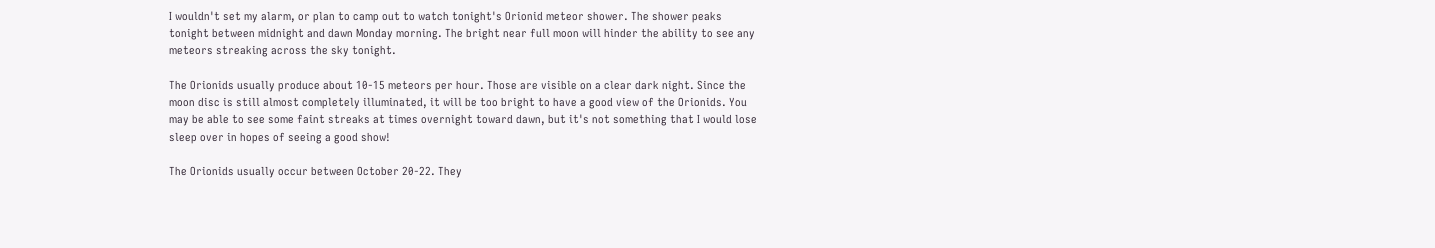I wouldn't set my alarm, or plan to camp out to watch tonight's Orionid meteor shower. The shower peaks tonight between midnight and dawn Monday morning. The bright near full moon will hinder the ability to see any meteors streaking across the sky tonight.

The Orionids usually produce about 10-15 meteors per hour. Those are visible on a clear dark night. Since the moon disc is still almost completely illuminated, it will be too bright to have a good view of the Orionids. You may be able to see some faint streaks at times overnight toward dawn, but it's not something that I would lose sleep over in hopes of seeing a good show!

The Orionids usually occur between October 20-22. They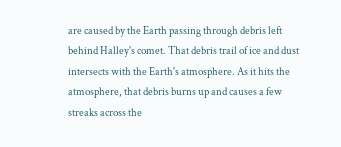are caused by the Earth passing through debris left behind Halley's comet. That debris trail of ice and dust intersects with the Earth's atmosphere. As it hits the atmosphere, that debris burns up and causes a few streaks across the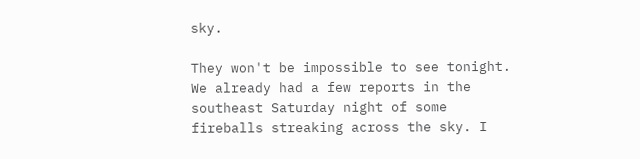sky.

They won't be impossible to see tonight. We already had a few reports in the southeast Saturday night of some fireballs streaking across the sky. I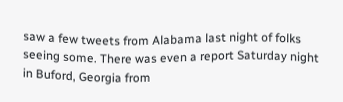saw a few tweets from Alabama last night of folks seeing some. There was even a report Saturday night in Buford, Georgia from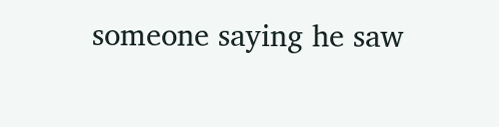someone saying he saw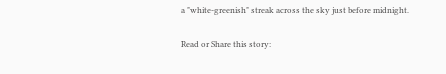a "white-greenish" streak across the sky just before midnight.

Read or Share this story: